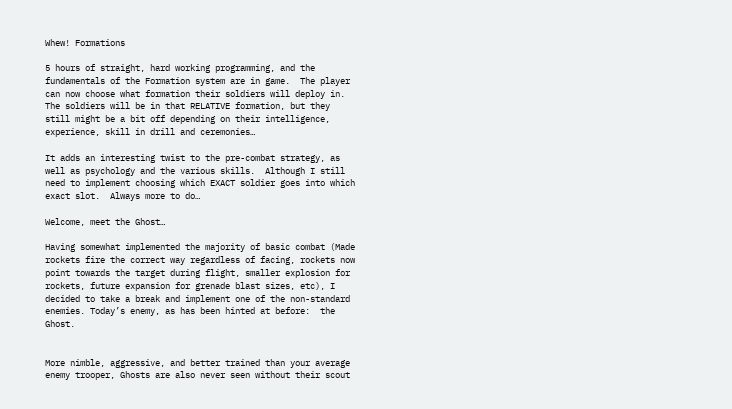Whew! Formations

5 hours of straight, hard working programming, and the fundamentals of the Formation system are in game.  The player can now choose what formation their soldiers will deploy in.  The soldiers will be in that RELATIVE formation, but they still might be a bit off depending on their intelligence, experience, skill in drill and ceremonies…

It adds an interesting twist to the pre-combat strategy, as well as psychology and the various skills.  Although I still need to implement choosing which EXACT soldier goes into which exact slot.  Always more to do…

Welcome, meet the Ghost…

Having somewhat implemented the majority of basic combat (Made rockets fire the correct way regardless of facing, rockets now point towards the target during flight, smaller explosion for rockets, future expansion for grenade blast sizes, etc), I decided to take a break and implement one of the non-standard enemies. Today’s enemy, as has been hinted at before:  the Ghost.


More nimble, aggressive, and better trained than your average enemy trooper, Ghosts are also never seen without their scout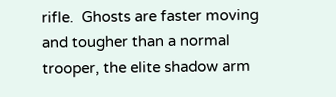rifle.  Ghosts are faster moving and tougher than a normal trooper, the elite shadow arm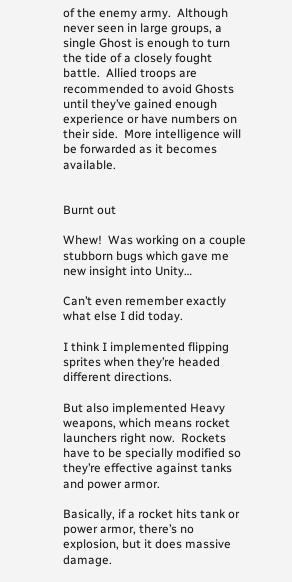of the enemy army.  Although never seen in large groups, a single Ghost is enough to turn the tide of a closely fought battle.  Allied troops are recommended to avoid Ghosts until they’ve gained enough experience or have numbers on their side.  More intelligence will be forwarded as it becomes available.


Burnt out

Whew!  Was working on a couple stubborn bugs which gave me new insight into Unity…

Can’t even remember exactly what else I did today.

I think I implemented flipping sprites when they’re headed different directions.

But also implemented Heavy weapons, which means rocket launchers right now.  Rockets have to be specially modified so they’re effective against tanks and power armor.

Basically, if a rocket hits tank or power armor, there’s no explosion, but it does massive damage.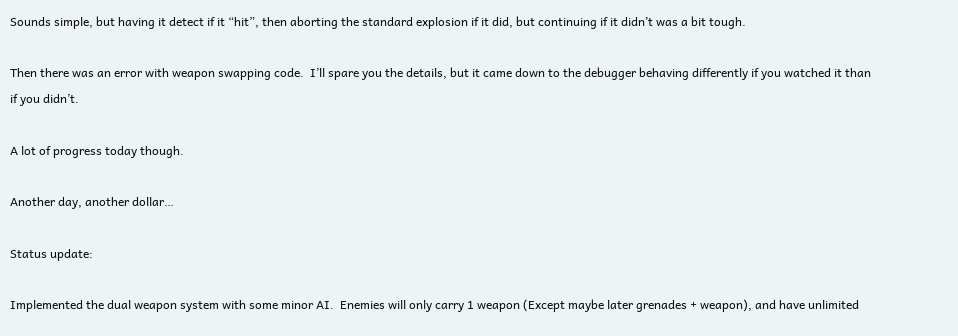Sounds simple, but having it detect if it “hit”, then aborting the standard explosion if it did, but continuing if it didn’t was a bit tough.

Then there was an error with weapon swapping code.  I’ll spare you the details, but it came down to the debugger behaving differently if you watched it than if you didn’t.

A lot of progress today though.

Another day, another dollar…

Status update:

Implemented the dual weapon system with some minor AI.  Enemies will only carry 1 weapon (Except maybe later grenades + weapon), and have unlimited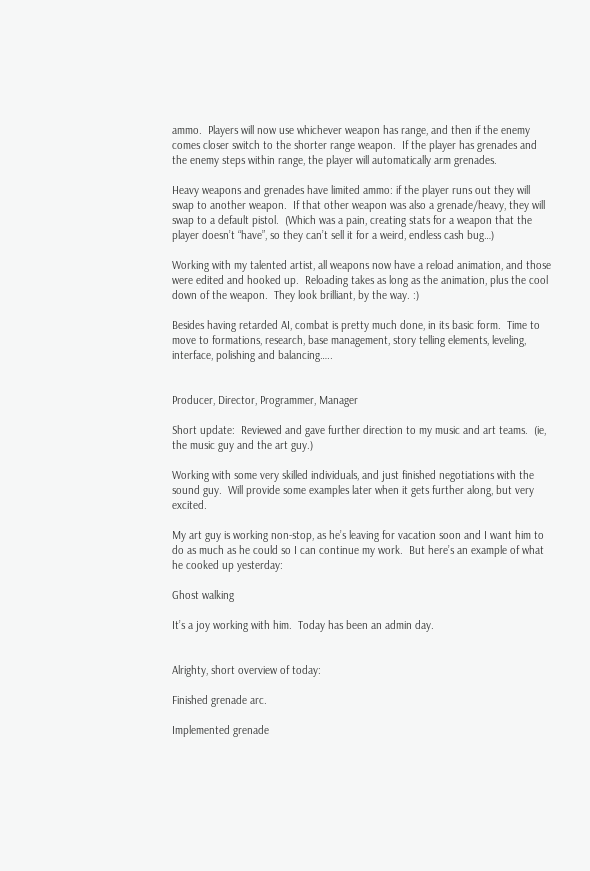ammo.  Players will now use whichever weapon has range, and then if the enemy comes closer switch to the shorter range weapon.  If the player has grenades and the enemy steps within range, the player will automatically arm grenades.

Heavy weapons and grenades have limited ammo: if the player runs out they will swap to another weapon.  If that other weapon was also a grenade/heavy, they will swap to a default pistol.  (Which was a pain, creating stats for a weapon that the player doesn’t “have”, so they can’t sell it for a weird, endless cash bug…)

Working with my talented artist, all weapons now have a reload animation, and those were edited and hooked up.  Reloading takes as long as the animation, plus the cool down of the weapon.  They look brilliant, by the way. :)

Besides having retarded AI, combat is pretty much done, in its basic form.  Time to move to formations, research, base management, story telling elements, leveling, interface, polishing and balancing…..


Producer, Director, Programmer, Manager

Short update:  Reviewed and gave further direction to my music and art teams.  (ie, the music guy and the art guy.)

Working with some very skilled individuals, and just finished negotiations with the sound guy.  Will provide some examples later when it gets further along, but very excited.

My art guy is working non-stop, as he’s leaving for vacation soon and I want him to do as much as he could so I can continue my work.  But here’s an example of what he cooked up yesterday:

Ghost walking

It’s a joy working with him.  Today has been an admin day.


Alrighty, short overview of today:

Finished grenade arc.

Implemented grenade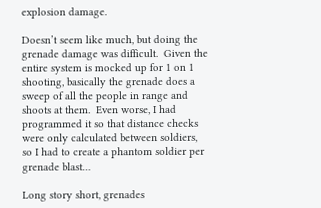explosion damage.

Doesn’t seem like much, but doing the grenade damage was difficult.  Given the entire system is mocked up for 1 on 1 shooting, basically the grenade does a sweep of all the people in range and shoots at them.  Even worse, I had programmed it so that distance checks were only calculated between soldiers, so I had to create a phantom soldier per grenade blast…

Long story short, grenades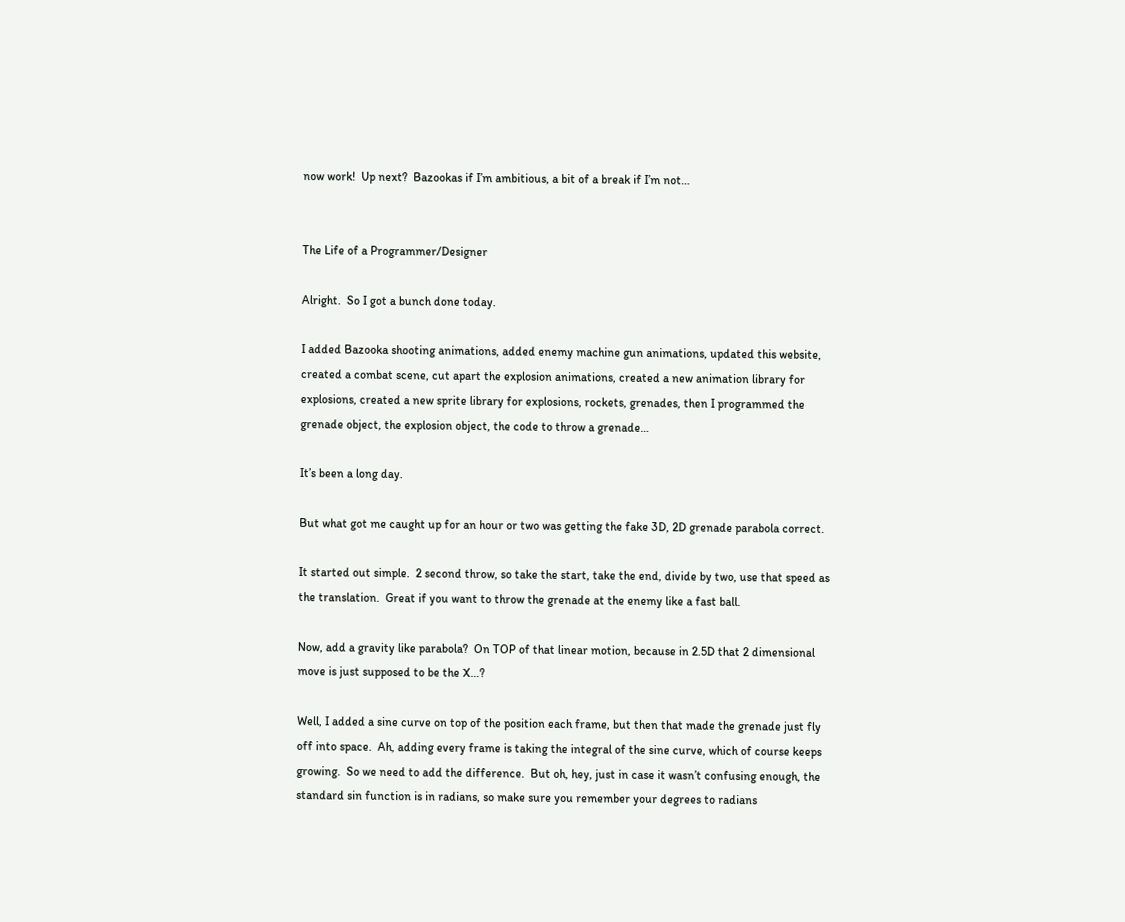now work!  Up next?  Bazookas if I’m ambitious, a bit of a break if I’m not…


The Life of a Programmer/Designer

Alright.  So I got a bunch done today.

I added Bazooka shooting animations, added enemy machine gun animations, updated this website, created a combat scene, cut apart the explosion animations, created a new animation library for explosions, created a new sprite library for explosions, rockets, grenades, then I programmed the grenade object, the explosion object, the code to throw a grenade…

It’s been a long day.

But what got me caught up for an hour or two was getting the fake 3D, 2D grenade parabola correct.

It started out simple.  2 second throw, so take the start, take the end, divide by two, use that speed as the translation.  Great if you want to throw the grenade at the enemy like a fast ball.

Now, add a gravity like parabola?  On TOP of that linear motion, because in 2.5D that 2 dimensional move is just supposed to be the X…?

Well, I added a sine curve on top of the position each frame, but then that made the grenade just fly off into space.  Ah, adding every frame is taking the integral of the sine curve, which of course keeps growing.  So we need to add the difference.  But oh, hey, just in case it wasn’t confusing enough, the standard sin function is in radians, so make sure you remember your degrees to radians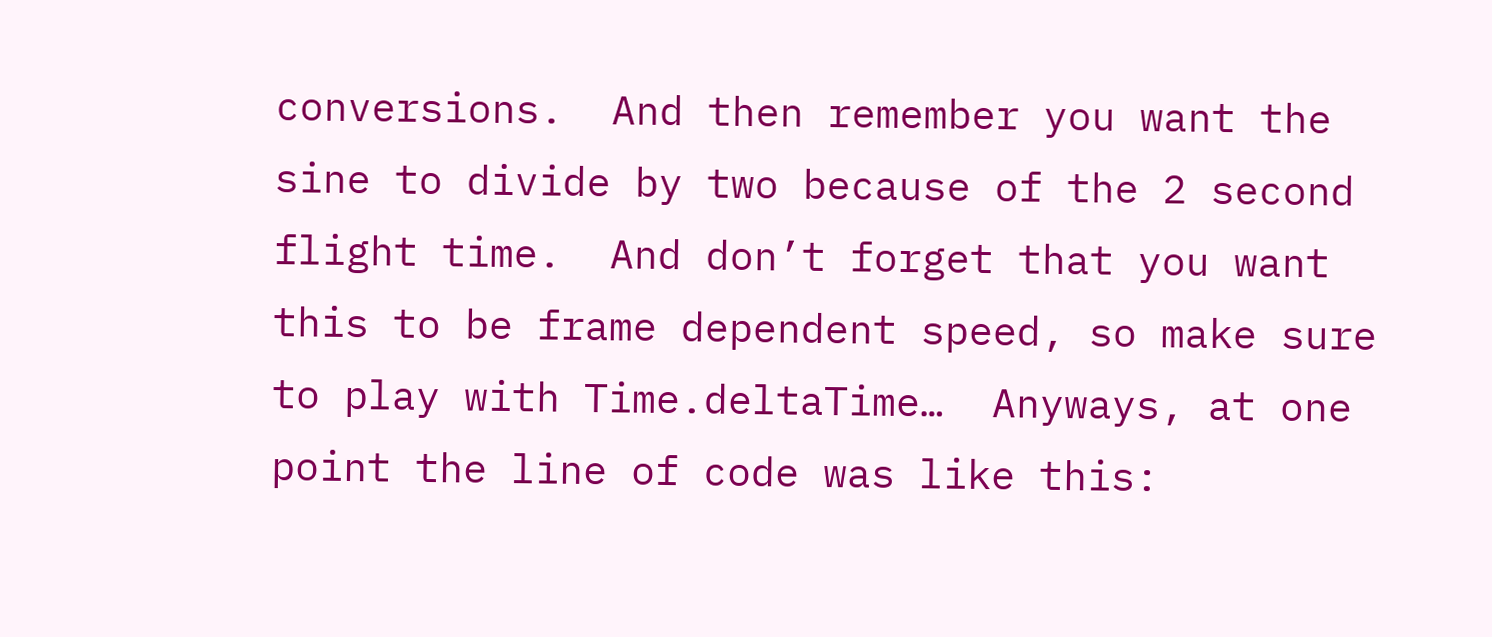conversions.  And then remember you want the sine to divide by two because of the 2 second flight time.  And don’t forget that you want this to be frame dependent speed, so make sure to play with Time.deltaTime…  Anyways, at one point the line of code was like this: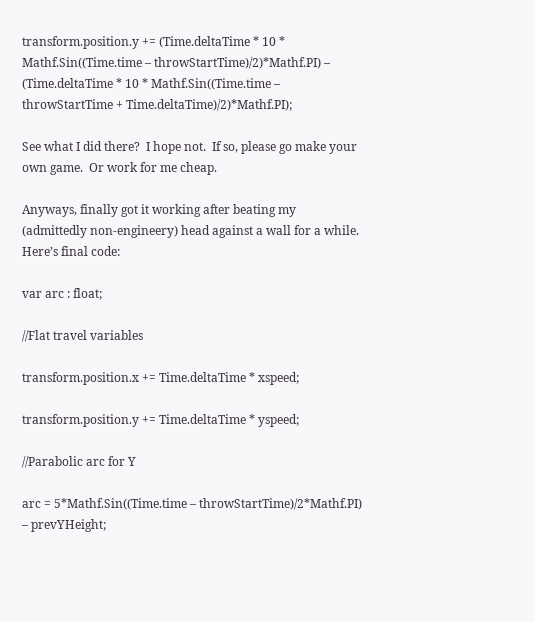transform.position.y += (Time.deltaTime * 10 * Mathf.Sin((Time.time – throwStartTime)/2)*Mathf.PI) – (Time.deltaTime * 10 * Mathf.Sin((Time.time – throwStartTime + Time.deltaTime)/2)*Mathf.PI);

See what I did there?  I hope not.  If so, please go make your own game.  Or work for me cheap.

Anyways, finally got it working after beating my (admittedly non-engineery) head against a wall for a while.  Here’s final code:

var arc : float;

//Flat travel variables

transform.position.x += Time.deltaTime * xspeed;

transform.position.y += Time.deltaTime * yspeed;

//Parabolic arc for Y

arc = 5*Mathf.Sin((Time.time – throwStartTime)/2*Mathf.PI) – prevYHeight;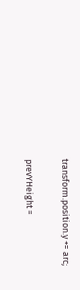transform.position.y += arc;

prevYHeight =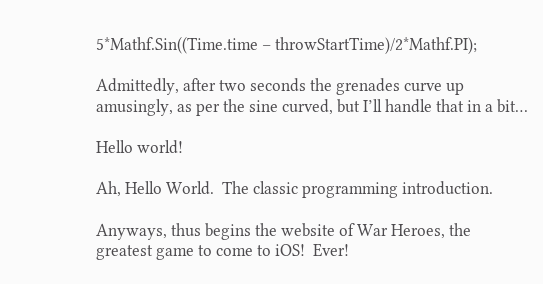5*Mathf.Sin((Time.time – throwStartTime)/2*Mathf.PI);

Admittedly, after two seconds the grenades curve up amusingly, as per the sine curved, but I’ll handle that in a bit…

Hello world!

Ah, Hello World.  The classic programming introduction.

Anyways, thus begins the website of War Heroes, the greatest game to come to iOS!  Ever!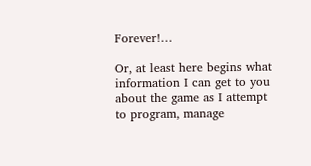Forever!…

Or, at least here begins what information I can get to you about the game as I attempt to program, manage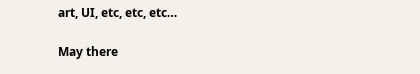art, UI, etc, etc, etc…

May there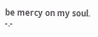be mercy on my soul. -.-